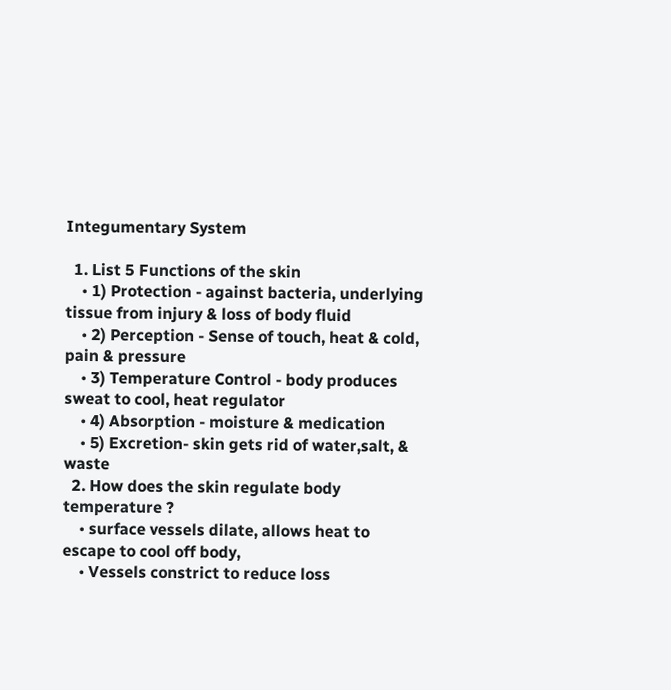Integumentary System

  1. List 5 Functions of the skin
    • 1) Protection - against bacteria, underlying tissue from injury & loss of body fluid
    • 2) Perception - Sense of touch, heat & cold, pain & pressure
    • 3) Temperature Control - body produces sweat to cool, heat regulator
    • 4) Absorption - moisture & medication
    • 5) Excretion- skin gets rid of water,salt, & waste
  2. How does the skin regulate body temperature ?
    • surface vessels dilate, allows heat to escape to cool off body,
    • Vessels constrict to reduce loss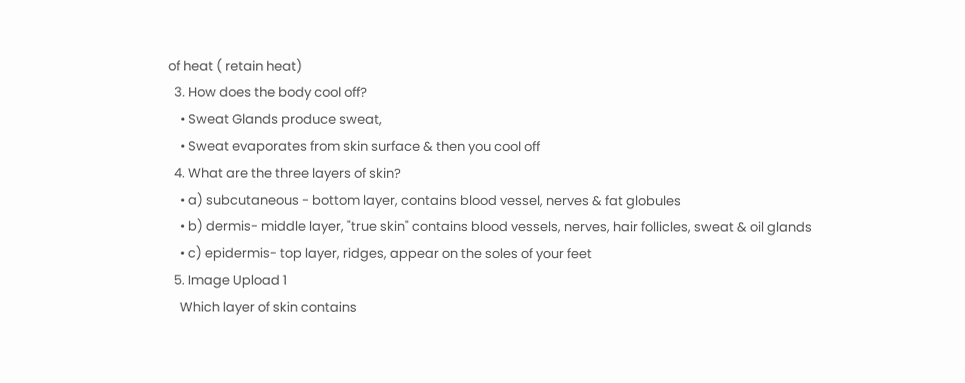of heat ( retain heat)
  3. How does the body cool off?
    • Sweat Glands produce sweat,
    • Sweat evaporates from skin surface & then you cool off
  4. What are the three layers of skin?
    • a) subcutaneous - bottom layer, contains blood vessel, nerves & fat globules
    • b) dermis- middle layer, "true skin" contains blood vessels, nerves, hair follicles, sweat & oil glands
    • c) epidermis- top layer, ridges, appear on the soles of your feet
  5. Image Upload 1
    Which layer of skin contains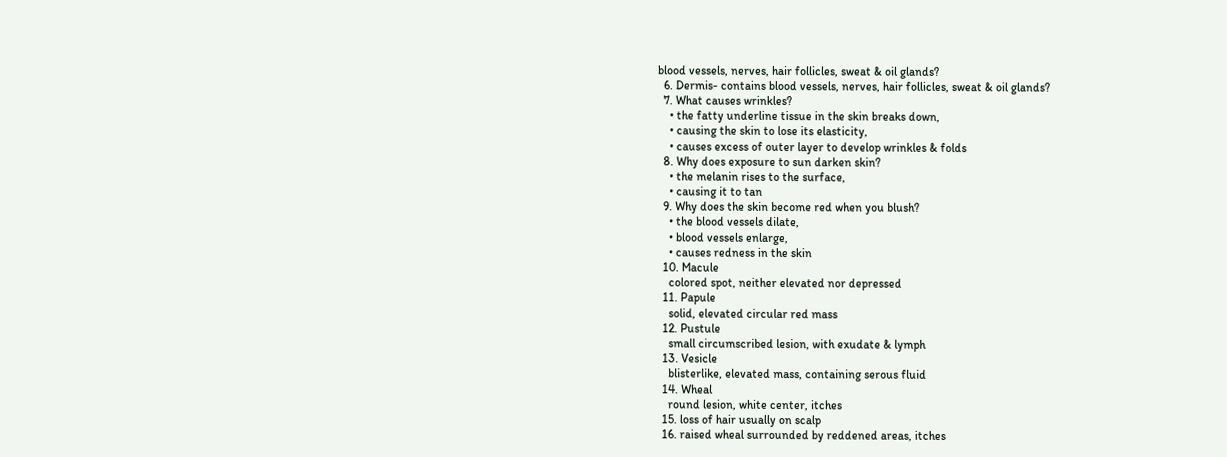blood vessels, nerves, hair follicles, sweat & oil glands?
  6. Dermis- contains blood vessels, nerves, hair follicles, sweat & oil glands?
  7. What causes wrinkles?
    • the fatty underline tissue in the skin breaks down,
    • causing the skin to lose its elasticity,
    • causes excess of outer layer to develop wrinkles & folds
  8. Why does exposure to sun darken skin?
    • the melanin rises to the surface,
    • causing it to tan
  9. Why does the skin become red when you blush?
    • the blood vessels dilate,
    • blood vessels enlarge,
    • causes redness in the skin
  10. Macule
    colored spot, neither elevated nor depressed
  11. Papule
    solid, elevated circular red mass
  12. Pustule
    small circumscribed lesion, with exudate & lymph
  13. Vesicle
    blisterlike, elevated mass, containing serous fluid
  14. Wheal
    round lesion, white center, itches
  15. loss of hair usually on scalp
  16. raised wheal surrounded by reddened areas, itches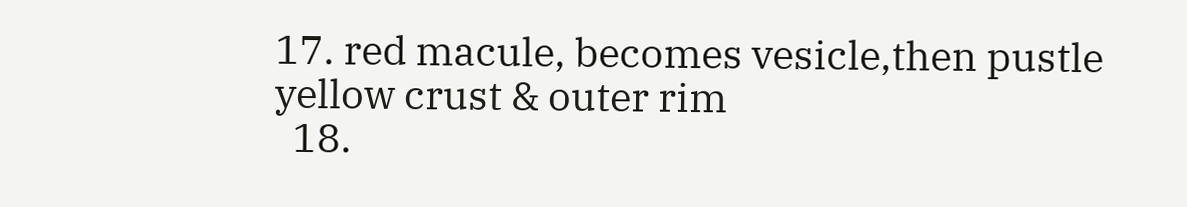17. red macule, becomes vesicle,then pustle yellow crust & outer rim
  18.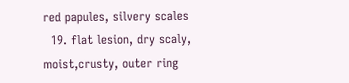red papules, silvery scales
  19. flat lesion, dry scaly, moist,crusty, outer ring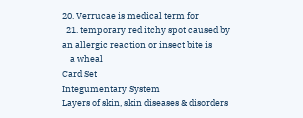20. Verrucae is medical term for
  21. temporary red itchy spot caused by an allergic reaction or insect bite is
    a wheal
Card Set
Integumentary System
Layers of skin, skin diseases & disorders